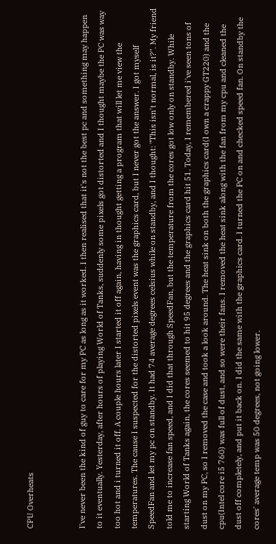CPU Overheats


I've never been the kind of guy to care for my PC as long as it worked. I then realised that it's not the best pc and something may happen to it eventually. Yesterday, after hours of playing World of Tanks, suddenly some pixels got distorted and I thought maybe the PC was way too hot and i turned it off. A couple hours later I started it off again, having in thought getting a program that will let me view the temperatures. The cause I suspected for the distorted pixels event was the graphics card, but I never got the answer. I got myself SpeedFan and let my pc on standby. It had 74 average degrees celsius while on standby, and I thought: "This isn't normal, is it?". My friend told me to increase fan speed, and I did that through SpeedFan, but the temperature from the cores got low only on standby. While starting World of Tanks again, the cores seemed to hit 95 degrees and the graphics card hit 51. Today, I remembered i've seen tons of dust on my PC, so I removed the case and took a look around. The heat sink on both the graphics card(I own a crappy GT220) and the cpu(Intel core i5 760) was full of dust, and so were their fans. I removed the heat sink along with the fan from my cpu and cleaned the dust off completely, and put it back on. I did the same with the graphics card. I turned the PC on and checked speed fan. On standby the cores' average temp was 50 degrees, not going lower.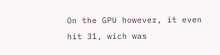On the GPU however, it even hit 31, wich was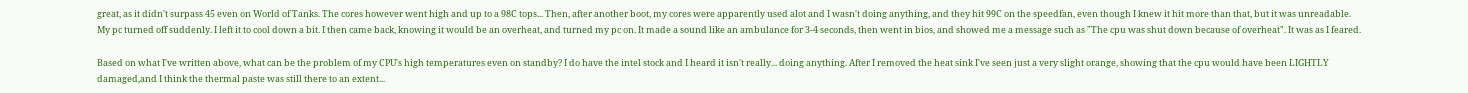great, as it didn't surpass 45 even on World of Tanks. The cores however went high and up to a 98C tops... Then, after another boot, my cores were apparently used alot and I wasn't doing anything, and they hit 99C on the speedfan, even though I knew it hit more than that, but it was unreadable. My pc turned off suddenly. I left it to cool down a bit. I then came back, knowing it would be an overheat, and turned my pc on. It made a sound like an ambulance for 3-4 seconds, then went in bios, and showed me a message such as "The cpu was shut down because of overheat". It was as I feared.

Based on what I've written above, what can be the problem of my CPU's high temperatures even on standby? I do have the intel stock and I heard it isn't really... doing anything. After I removed the heat sink I've seen just a very slight orange, showing that the cpu would have been LIGHTLY damaged,and I think the thermal paste was still there to an extent...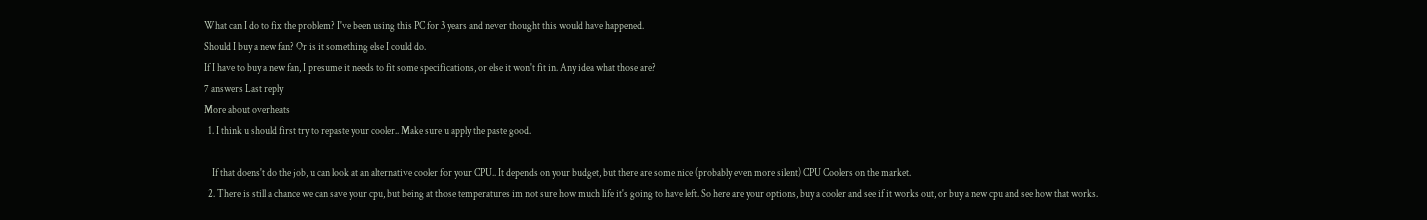What can I do to fix the problem? I've been using this PC for 3 years and never thought this would have happened.
Should I buy a new fan? Or is it something else I could do.
If I have to buy a new fan, I presume it needs to fit some specifications, or else it won't fit in. Any idea what those are?
7 answers Last reply
More about overheats
  1. I think u should first try to repaste your cooler.. Make sure u apply the paste good.

    If that doens't do the job, u can look at an alternative cooler for your CPU.. It depends on your budget, but there are some nice (probably even more silent) CPU Coolers on the market.
  2. There is still a chance we can save your cpu, but being at those temperatures im not sure how much life it's going to have left. So here are your options, buy a cooler and see if it works out, or buy a new cpu and see how that works.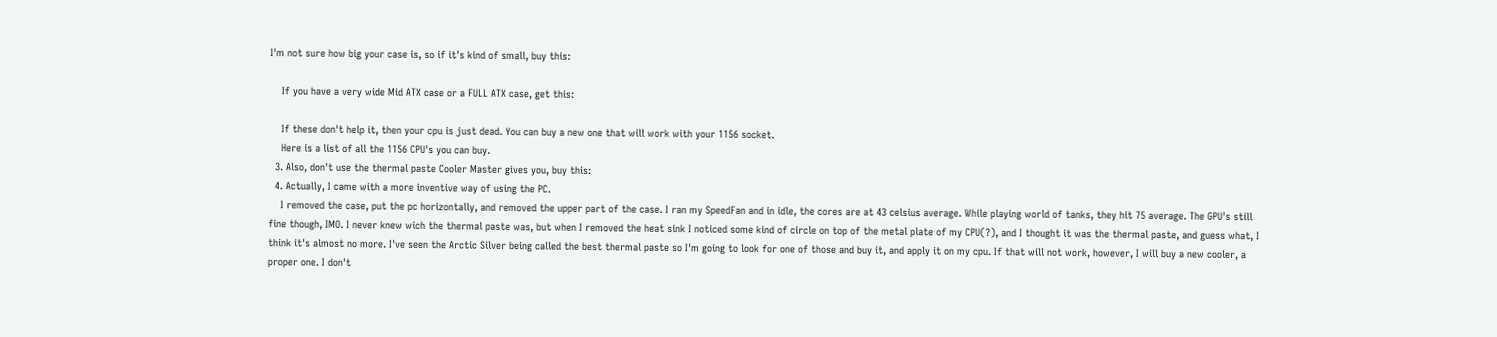I'm not sure how big your case is, so if it's kind of small, buy this:

    If you have a very wide Mid ATX case or a FULL ATX case, get this:

    If these don't help it, then your cpu is just dead. You can buy a new one that will work with your 1156 socket.
    Here is a list of all the 1156 CPU's you can buy.
  3. Also, don't use the thermal paste Cooler Master gives you, buy this:
  4. Actually, I came with a more inventive way of using the PC.
    I removed the case, put the pc horizontally, and removed the upper part of the case. I ran my SpeedFan and in idle, the cores are at 43 celsius average. While playing world of tanks, they hit 75 average. The GPU's still fine though, IMO. I never knew wich the thermal paste was, but when I removed the heat sink I noticed some kind of circle on top of the metal plate of my CPU(?), and I thought it was the thermal paste, and guess what, I think it's almost no more. I've seen the Arctic Silver being called the best thermal paste so I'm going to look for one of those and buy it, and apply it on my cpu. If that will not work, however, I will buy a new cooler, a proper one. I don't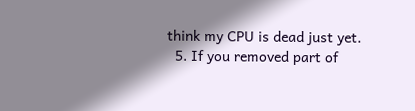think my CPU is dead just yet.
  5. If you removed part of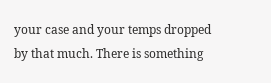your case and your temps dropped by that much. There is something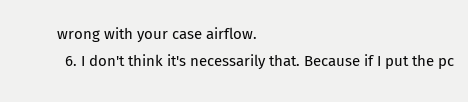wrong with your case airflow.
  6. I don't think it's necessarily that. Because if I put the pc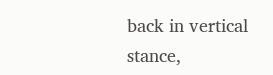back in vertical stance,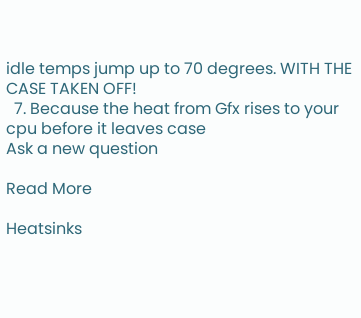idle temps jump up to 70 degrees. WITH THE CASE TAKEN OFF!
  7. Because the heat from Gfx rises to your cpu before it leaves case
Ask a new question

Read More

Heatsinks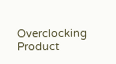Overclocking Product